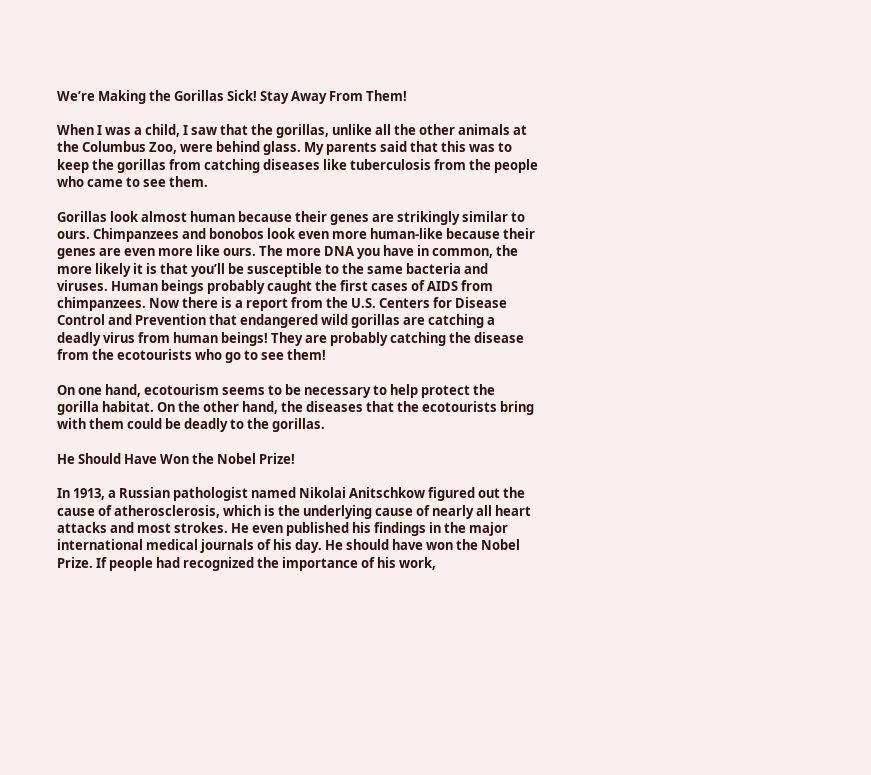We’re Making the Gorillas Sick! Stay Away From Them!

When I was a child, I saw that the gorillas, unlike all the other animals at the Columbus Zoo, were behind glass. My parents said that this was to keep the gorillas from catching diseases like tuberculosis from the people who came to see them.

Gorillas look almost human because their genes are strikingly similar to ours. Chimpanzees and bonobos look even more human-like because their genes are even more like ours. The more DNA you have in common, the more likely it is that you’ll be susceptible to the same bacteria and viruses. Human beings probably caught the first cases of AIDS from chimpanzees. Now there is a report from the U.S. Centers for Disease Control and Prevention that endangered wild gorillas are catching a deadly virus from human beings! They are probably catching the disease from the ecotourists who go to see them!

On one hand, ecotourism seems to be necessary to help protect the gorilla habitat. On the other hand, the diseases that the ecotourists bring with them could be deadly to the gorillas.

He Should Have Won the Nobel Prize!

In 1913, a Russian pathologist named Nikolai Anitschkow figured out the cause of atherosclerosis, which is the underlying cause of nearly all heart attacks and most strokes. He even published his findings in the major international medical journals of his day. He should have won the Nobel Prize. If people had recognized the importance of his work,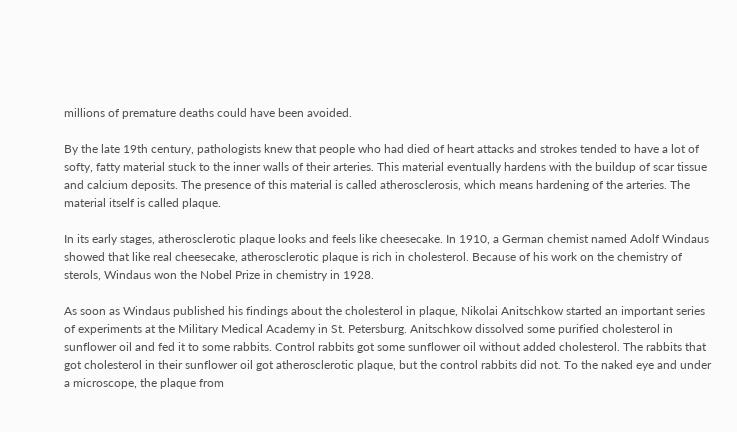millions of premature deaths could have been avoided.

By the late 19th century, pathologists knew that people who had died of heart attacks and strokes tended to have a lot of softy, fatty material stuck to the inner walls of their arteries. This material eventually hardens with the buildup of scar tissue and calcium deposits. The presence of this material is called atherosclerosis, which means hardening of the arteries. The material itself is called plaque.

In its early stages, atherosclerotic plaque looks and feels like cheesecake. In 1910, a German chemist named Adolf Windaus showed that like real cheesecake, atherosclerotic plaque is rich in cholesterol. Because of his work on the chemistry of sterols, Windaus won the Nobel Prize in chemistry in 1928.

As soon as Windaus published his findings about the cholesterol in plaque, Nikolai Anitschkow started an important series of experiments at the Military Medical Academy in St. Petersburg. Anitschkow dissolved some purified cholesterol in sunflower oil and fed it to some rabbits. Control rabbits got some sunflower oil without added cholesterol. The rabbits that got cholesterol in their sunflower oil got atherosclerotic plaque, but the control rabbits did not. To the naked eye and under a microscope, the plaque from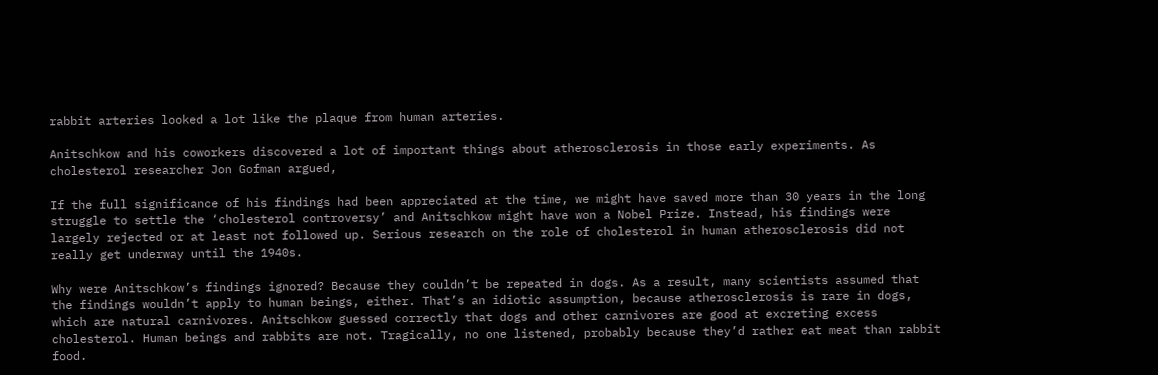rabbit arteries looked a lot like the plaque from human arteries.

Anitschkow and his coworkers discovered a lot of important things about atherosclerosis in those early experiments. As cholesterol researcher Jon Gofman argued,

If the full significance of his findings had been appreciated at the time, we might have saved more than 30 years in the long struggle to settle the ‘cholesterol controversy’ and Anitschkow might have won a Nobel Prize. Instead, his findings were largely rejected or at least not followed up. Serious research on the role of cholesterol in human atherosclerosis did not really get underway until the 1940s.

Why were Anitschkow’s findings ignored? Because they couldn’t be repeated in dogs. As a result, many scientists assumed that the findings wouldn’t apply to human beings, either. That’s an idiotic assumption, because atherosclerosis is rare in dogs, which are natural carnivores. Anitschkow guessed correctly that dogs and other carnivores are good at excreting excess cholesterol. Human beings and rabbits are not. Tragically, no one listened, probably because they’d rather eat meat than rabbit food.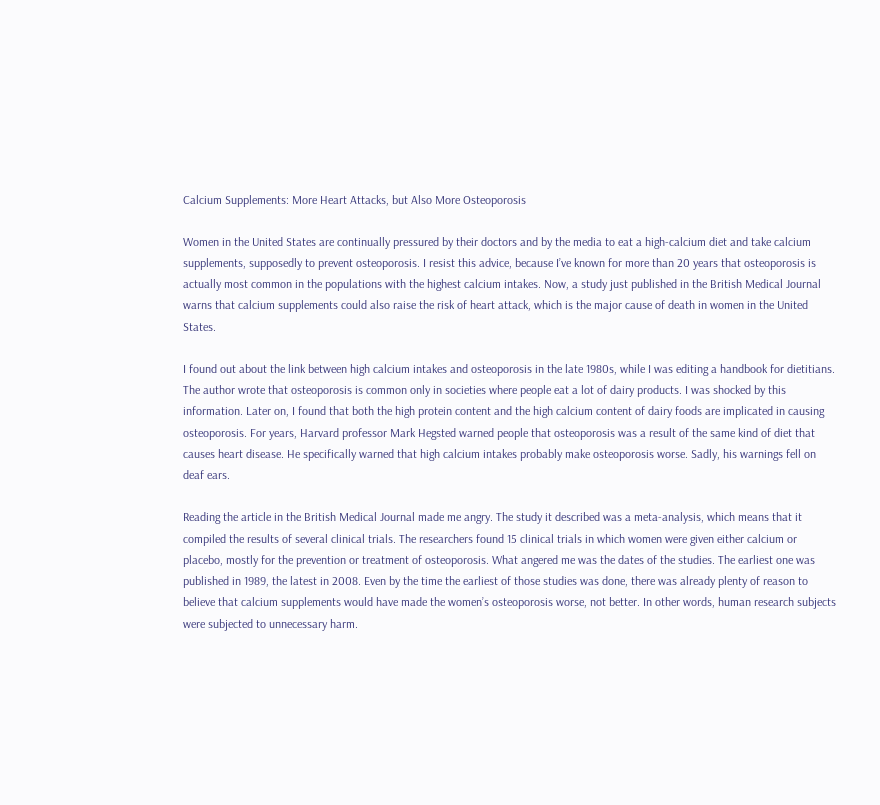Calcium Supplements: More Heart Attacks, but Also More Osteoporosis

Women in the United States are continually pressured by their doctors and by the media to eat a high-calcium diet and take calcium supplements, supposedly to prevent osteoporosis. I resist this advice, because I’ve known for more than 20 years that osteoporosis is actually most common in the populations with the highest calcium intakes. Now, a study just published in the British Medical Journal warns that calcium supplements could also raise the risk of heart attack, which is the major cause of death in women in the United States.

I found out about the link between high calcium intakes and osteoporosis in the late 1980s, while I was editing a handbook for dietitians. The author wrote that osteoporosis is common only in societies where people eat a lot of dairy products. I was shocked by this information. Later on, I found that both the high protein content and the high calcium content of dairy foods are implicated in causing osteoporosis. For years, Harvard professor Mark Hegsted warned people that osteoporosis was a result of the same kind of diet that causes heart disease. He specifically warned that high calcium intakes probably make osteoporosis worse. Sadly, his warnings fell on deaf ears.

Reading the article in the British Medical Journal made me angry. The study it described was a meta-analysis, which means that it compiled the results of several clinical trials. The researchers found 15 clinical trials in which women were given either calcium or placebo, mostly for the prevention or treatment of osteoporosis. What angered me was the dates of the studies. The earliest one was published in 1989, the latest in 2008. Even by the time the earliest of those studies was done, there was already plenty of reason to believe that calcium supplements would have made the women’s osteoporosis worse, not better. In other words, human research subjects were subjected to unnecessary harm.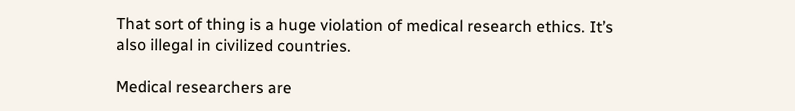That sort of thing is a huge violation of medical research ethics. It’s also illegal in civilized countries.

Medical researchers are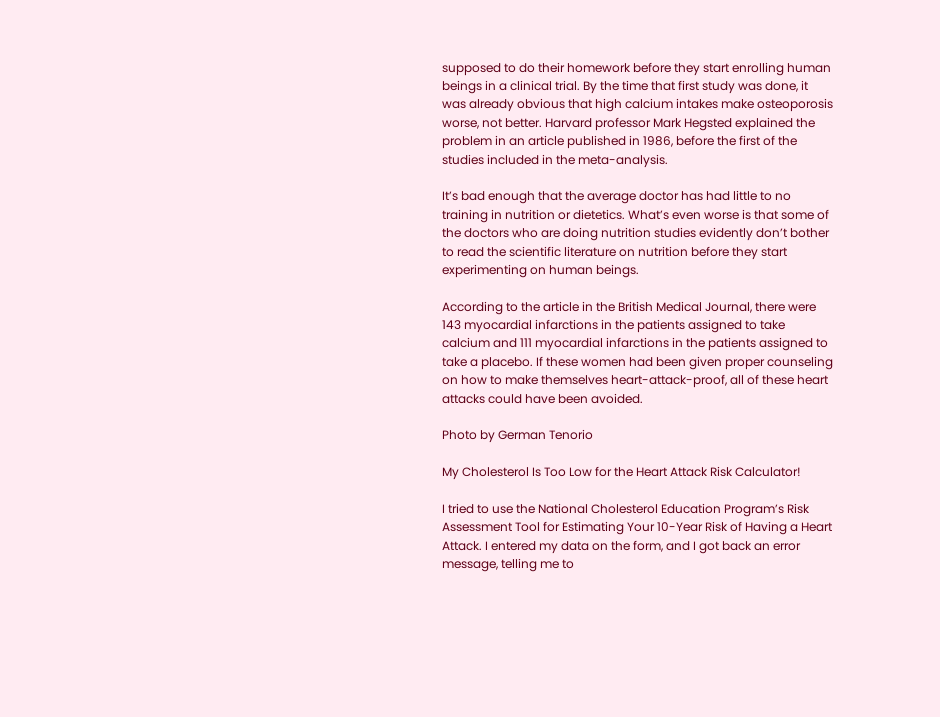supposed to do their homework before they start enrolling human beings in a clinical trial. By the time that first study was done, it was already obvious that high calcium intakes make osteoporosis worse, not better. Harvard professor Mark Hegsted explained the problem in an article published in 1986, before the first of the studies included in the meta-analysis.

It’s bad enough that the average doctor has had little to no training in nutrition or dietetics. What’s even worse is that some of the doctors who are doing nutrition studies evidently don’t bother to read the scientific literature on nutrition before they start experimenting on human beings.

According to the article in the British Medical Journal, there were 143 myocardial infarctions in the patients assigned to take calcium and 111 myocardial infarctions in the patients assigned to take a placebo. If these women had been given proper counseling on how to make themselves heart-attack-proof, all of these heart attacks could have been avoided.

Photo by German Tenorio

My Cholesterol Is Too Low for the Heart Attack Risk Calculator!

I tried to use the National Cholesterol Education Program’s Risk Assessment Tool for Estimating Your 10-Year Risk of Having a Heart Attack. I entered my data on the form, and I got back an error message, telling me to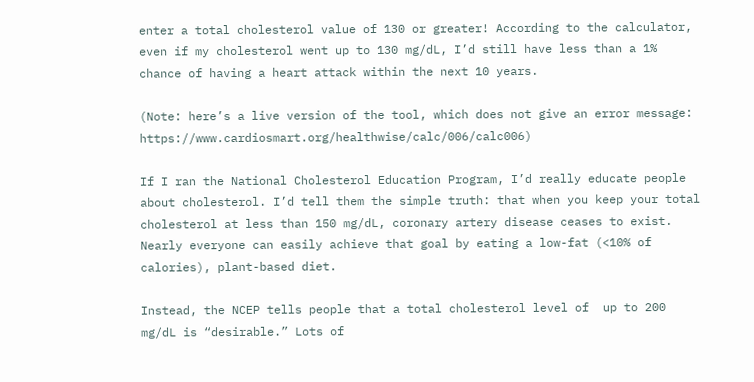enter a total cholesterol value of 130 or greater! According to the calculator, even if my cholesterol went up to 130 mg/dL, I’d still have less than a 1% chance of having a heart attack within the next 10 years.

(Note: here’s a live version of the tool, which does not give an error message: https://www.cardiosmart.org/healthwise/calc/006/calc006)

If I ran the National Cholesterol Education Program, I’d really educate people about cholesterol. I’d tell them the simple truth: that when you keep your total cholesterol at less than 150 mg/dL, coronary artery disease ceases to exist. Nearly everyone can easily achieve that goal by eating a low-fat (<10% of calories), plant-based diet.

Instead, the NCEP tells people that a total cholesterol level of  up to 200 mg/dL is “desirable.” Lots of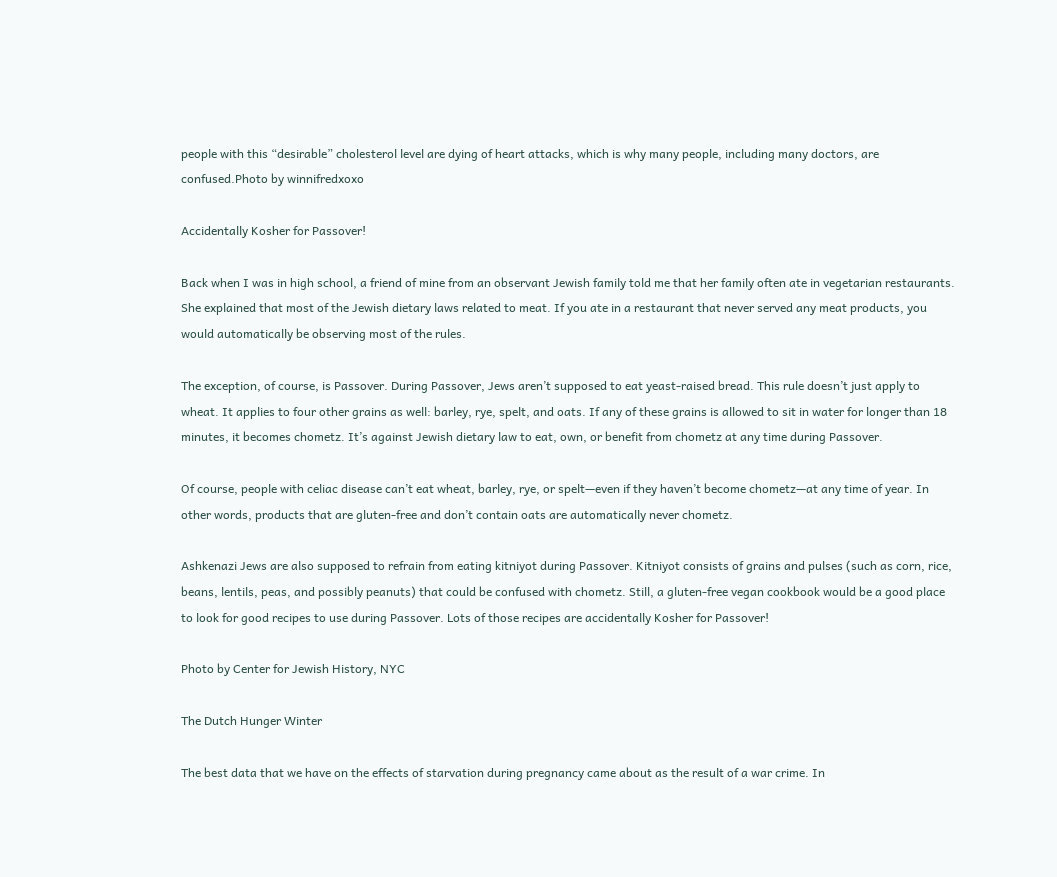people with this “desirable” cholesterol level are dying of heart attacks, which is why many people, including many doctors, are confused.Photo by winnifredxoxo

Accidentally Kosher for Passover!

Back when I was in high school, a friend of mine from an observant Jewish family told me that her family often ate in vegetarian restaurants. She explained that most of the Jewish dietary laws related to meat. If you ate in a restaurant that never served any meat products, you would automatically be observing most of the rules.

The exception, of course, is Passover. During Passover, Jews aren’t supposed to eat yeast-raised bread. This rule doesn’t just apply to wheat. It applies to four other grains as well: barley, rye, spelt, and oats. If any of these grains is allowed to sit in water for longer than 18 minutes, it becomes chometz. It’s against Jewish dietary law to eat, own, or benefit from chometz at any time during Passover.

Of course, people with celiac disease can’t eat wheat, barley, rye, or spelt—even if they haven’t become chometz—at any time of year. In other words, products that are gluten-free and don’t contain oats are automatically never chometz.

Ashkenazi Jews are also supposed to refrain from eating kitniyot during Passover. Kitniyot consists of grains and pulses (such as corn, rice, beans, lentils, peas, and possibly peanuts) that could be confused with chometz. Still, a gluten-free vegan cookbook would be a good place to look for good recipes to use during Passover. Lots of those recipes are accidentally Kosher for Passover!

Photo by Center for Jewish History, NYC

The Dutch Hunger Winter

The best data that we have on the effects of starvation during pregnancy came about as the result of a war crime. In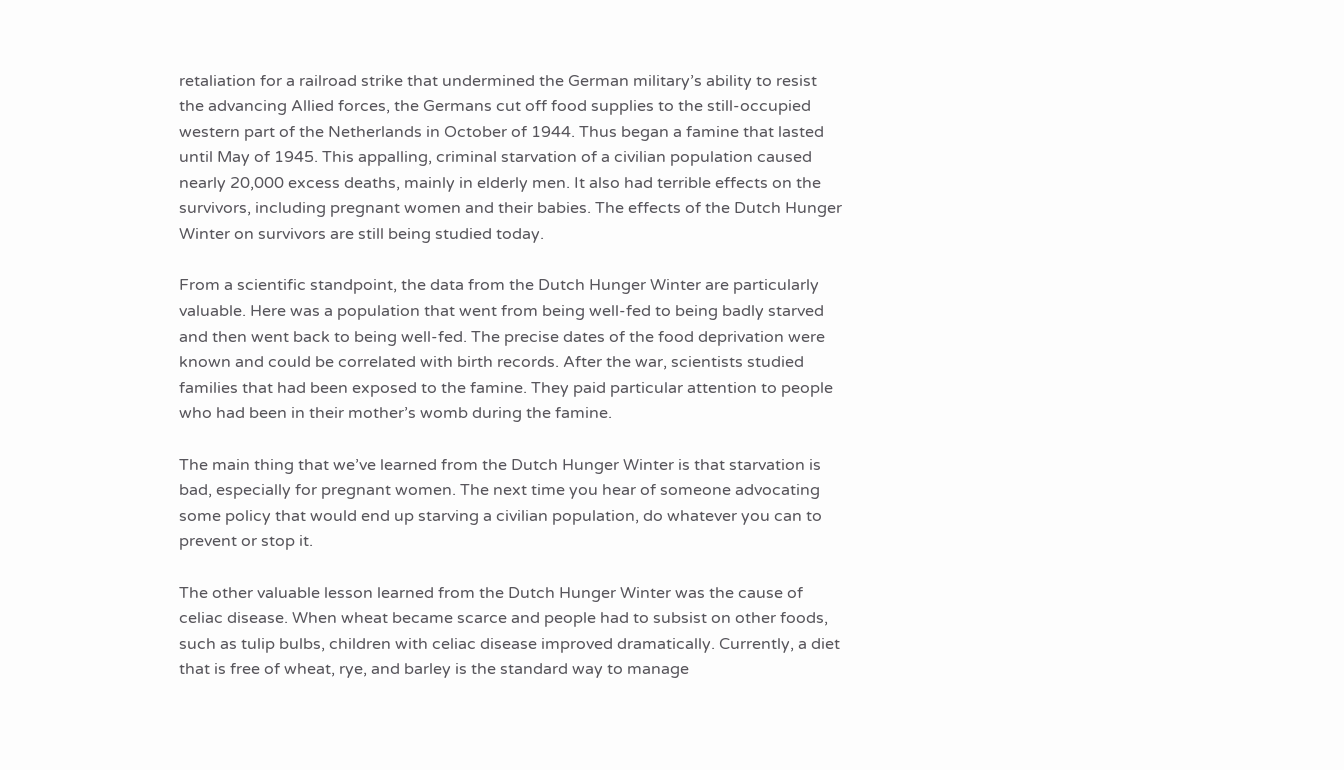retaliation for a railroad strike that undermined the German military’s ability to resist the advancing Allied forces, the Germans cut off food supplies to the still-occupied western part of the Netherlands in October of 1944. Thus began a famine that lasted until May of 1945. This appalling, criminal starvation of a civilian population caused nearly 20,000 excess deaths, mainly in elderly men. It also had terrible effects on the survivors, including pregnant women and their babies. The effects of the Dutch Hunger Winter on survivors are still being studied today.

From a scientific standpoint, the data from the Dutch Hunger Winter are particularly valuable. Here was a population that went from being well-fed to being badly starved and then went back to being well-fed. The precise dates of the food deprivation were known and could be correlated with birth records. After the war, scientists studied families that had been exposed to the famine. They paid particular attention to people who had been in their mother’s womb during the famine.

The main thing that we’ve learned from the Dutch Hunger Winter is that starvation is bad, especially for pregnant women. The next time you hear of someone advocating some policy that would end up starving a civilian population, do whatever you can to prevent or stop it.

The other valuable lesson learned from the Dutch Hunger Winter was the cause of celiac disease. When wheat became scarce and people had to subsist on other foods, such as tulip bulbs, children with celiac disease improved dramatically. Currently, a diet that is free of wheat, rye, and barley is the standard way to manage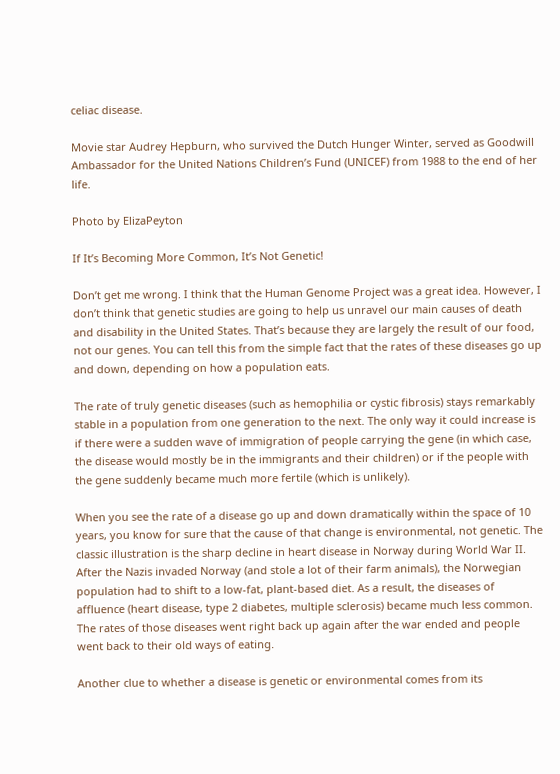celiac disease.

Movie star Audrey Hepburn, who survived the Dutch Hunger Winter, served as Goodwill Ambassador for the United Nations Children’s Fund (UNICEF) from 1988 to the end of her life.

Photo by ElizaPeyton

If It’s Becoming More Common, It’s Not Genetic!

Don’t get me wrong. I think that the Human Genome Project was a great idea. However, I don’t think that genetic studies are going to help us unravel our main causes of death and disability in the United States. That’s because they are largely the result of our food, not our genes. You can tell this from the simple fact that the rates of these diseases go up and down, depending on how a population eats.

The rate of truly genetic diseases (such as hemophilia or cystic fibrosis) stays remarkably stable in a population from one generation to the next. The only way it could increase is if there were a sudden wave of immigration of people carrying the gene (in which case, the disease would mostly be in the immigrants and their children) or if the people with the gene suddenly became much more fertile (which is unlikely).

When you see the rate of a disease go up and down dramatically within the space of 10 years, you know for sure that the cause of that change is environmental, not genetic. The classic illustration is the sharp decline in heart disease in Norway during World War II. After the Nazis invaded Norway (and stole a lot of their farm animals), the Norwegian population had to shift to a low-fat, plant-based diet. As a result, the diseases of affluence (heart disease, type 2 diabetes, multiple sclerosis) became much less common. The rates of those diseases went right back up again after the war ended and people went back to their old ways of eating.

Another clue to whether a disease is genetic or environmental comes from its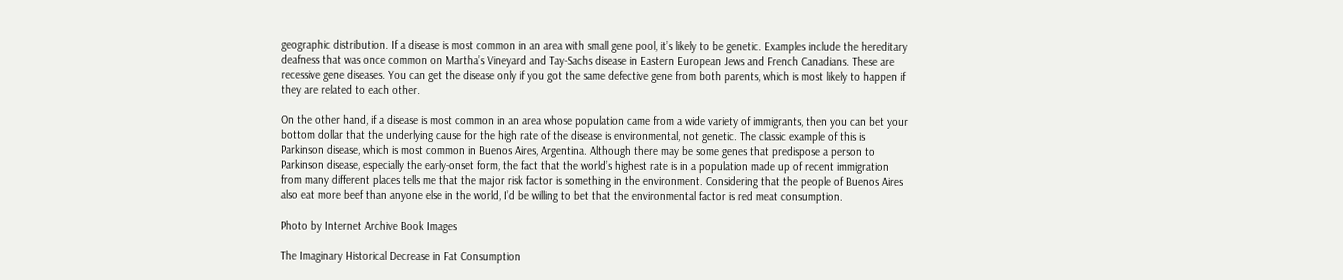geographic distribution. If a disease is most common in an area with small gene pool, it’s likely to be genetic. Examples include the hereditary deafness that was once common on Martha’s Vineyard and Tay-Sachs disease in Eastern European Jews and French Canadians. These are recessive gene diseases. You can get the disease only if you got the same defective gene from both parents, which is most likely to happen if they are related to each other.

On the other hand, if a disease is most common in an area whose population came from a wide variety of immigrants, then you can bet your bottom dollar that the underlying cause for the high rate of the disease is environmental, not genetic. The classic example of this is Parkinson disease, which is most common in Buenos Aires, Argentina. Although there may be some genes that predispose a person to Parkinson disease, especially the early-onset form, the fact that the world’s highest rate is in a population made up of recent immigration from many different places tells me that the major risk factor is something in the environment. Considering that the people of Buenos Aires also eat more beef than anyone else in the world, I’d be willing to bet that the environmental factor is red meat consumption.

Photo by Internet Archive Book Images

The Imaginary Historical Decrease in Fat Consumption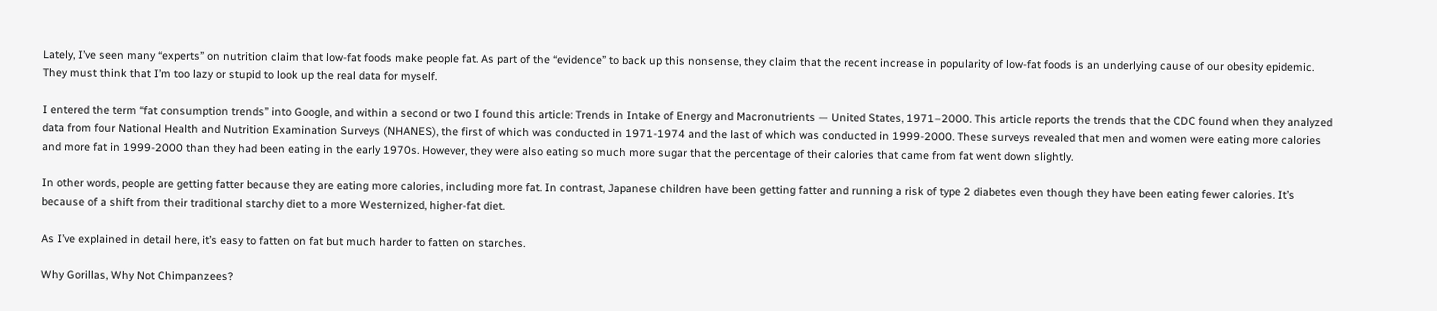Lately, I’ve seen many “experts” on nutrition claim that low-fat foods make people fat. As part of the “evidence” to back up this nonsense, they claim that the recent increase in popularity of low-fat foods is an underlying cause of our obesity epidemic. They must think that I’m too lazy or stupid to look up the real data for myself.

I entered the term “fat consumption trends” into Google, and within a second or two I found this article: Trends in Intake of Energy and Macronutrients — United States, 1971–2000. This article reports the trends that the CDC found when they analyzed data from four National Health and Nutrition Examination Surveys (NHANES), the first of which was conducted in 1971-1974 and the last of which was conducted in 1999-2000. These surveys revealed that men and women were eating more calories and more fat in 1999-2000 than they had been eating in the early 1970s. However, they were also eating so much more sugar that the percentage of their calories that came from fat went down slightly.

In other words, people are getting fatter because they are eating more calories, including more fat. In contrast, Japanese children have been getting fatter and running a risk of type 2 diabetes even though they have been eating fewer calories. It’s because of a shift from their traditional starchy diet to a more Westernized, higher-fat diet.

As I’ve explained in detail here, it’s easy to fatten on fat but much harder to fatten on starches.

Why Gorillas, Why Not Chimpanzees?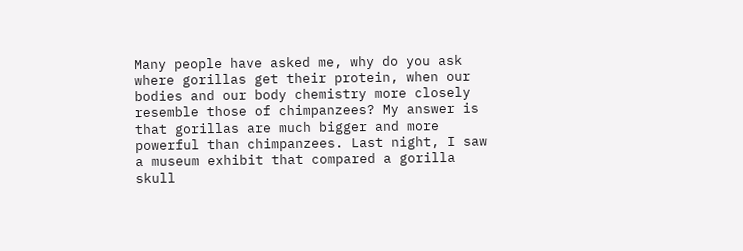Many people have asked me, why do you ask where gorillas get their protein, when our bodies and our body chemistry more closely resemble those of chimpanzees? My answer is that gorillas are much bigger and more powerful than chimpanzees. Last night, I saw a museum exhibit that compared a gorilla skull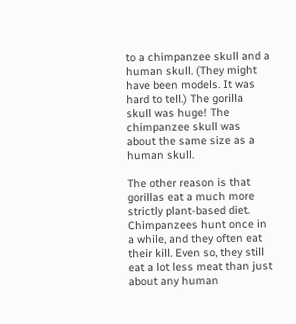to a chimpanzee skull and a human skull. (They might have been models. It was hard to tell.) The gorilla skull was huge! The chimpanzee skull was about the same size as a human skull.

The other reason is that gorillas eat a much more strictly plant-based diet. Chimpanzees hunt once in a while, and they often eat their kill. Even so, they still eat a lot less meat than just about any human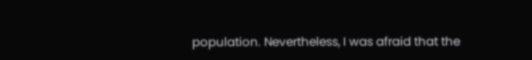population. Nevertheless, I was afraid that the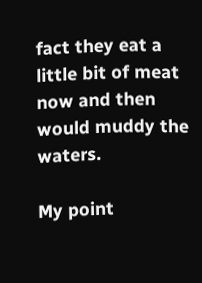fact they eat a little bit of meat now and then would muddy the waters.

My point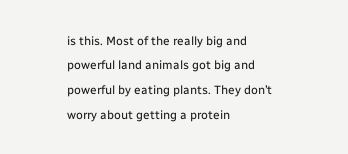is this. Most of the really big and powerful land animals got big and powerful by eating plants. They don’t worry about getting a protein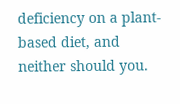deficiency on a plant-based diet, and neither should you.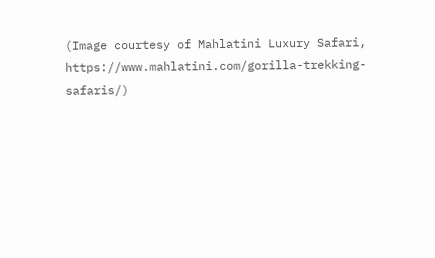(Image courtesy of Mahlatini Luxury Safari, https://www.mahlatini.com/gorilla-trekking-safaris/)